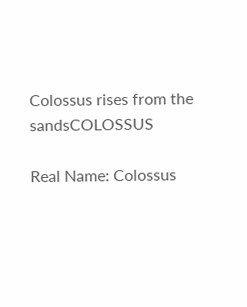Colossus rises from the sandsCOLOSSUS

Real Name: Colossus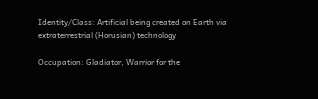Identity/Class: Artificial being created on Earth via extraterrestrial (Horusian) technology

Occupation: Gladiator, Warrior for the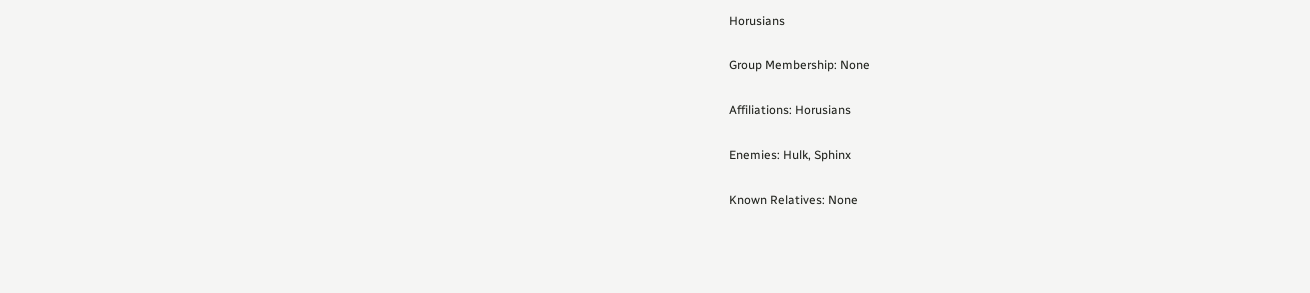Horusians

Group Membership: None

Affiliations: Horusians

Enemies: Hulk, Sphinx

Known Relatives: None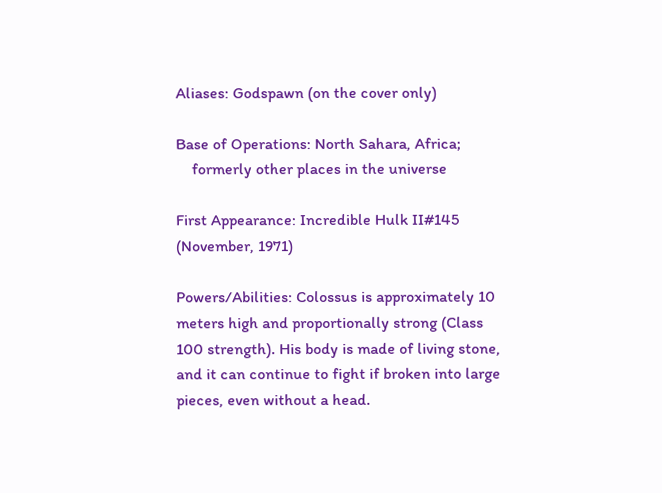Aliases: Godspawn (on the cover only)

Base of Operations: North Sahara, Africa;
    formerly other places in the universe

First Appearance: Incredible Hulk II#145 (November, 1971)

Powers/Abilities: Colossus is approximately 10 meters high and proportionally strong (Class 100 strength). His body is made of living stone, and it can continue to fight if broken into large pieces, even without a head.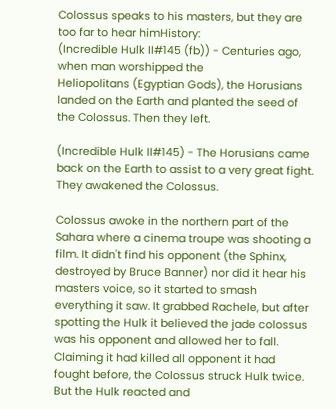Colossus speaks to his masters, but they are too far to hear himHistory:
(Incredible Hulk II#145 (fb)) - Centuries ago, when man worshipped the
Heliopolitans (Egyptian Gods), the Horusians landed on the Earth and planted the seed of the Colossus. Then they left.

(Incredible Hulk II#145) - The Horusians came back on the Earth to assist to a very great fight. They awakened the Colossus.

Colossus awoke in the northern part of the Sahara where a cinema troupe was shooting a film. It didn't find his opponent (the Sphinx, destroyed by Bruce Banner) nor did it hear his masters voice, so it started to smash everything it saw. It grabbed Rachele, but after spotting the Hulk it believed the jade colossus was his opponent and allowed her to fall. Claiming it had killed all opponent it had fought before, the Colossus struck Hulk twice. But the Hulk reacted and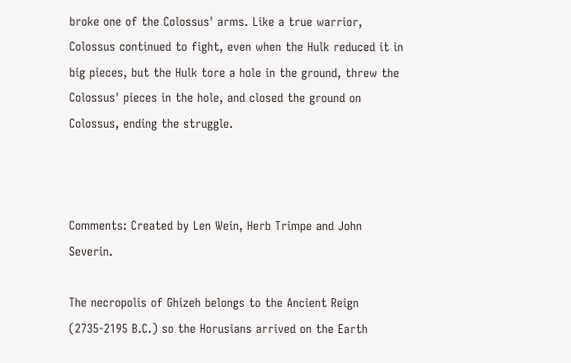broke one of the Colossus' arms. Like a true warrior, Colossus continued to fight, even when the Hulk reduced it in big pieces, but the Hulk tore a hole in the ground, threw the Colossus' pieces in the hole, and closed the ground on Colossus, ending the struggle.



Comments: Created by Len Wein, Herb Trimpe and John Severin.

The necropolis of Ghizeh belongs to the Ancient Reign (2735-2195 B.C.) so the Horusians arrived on the Earth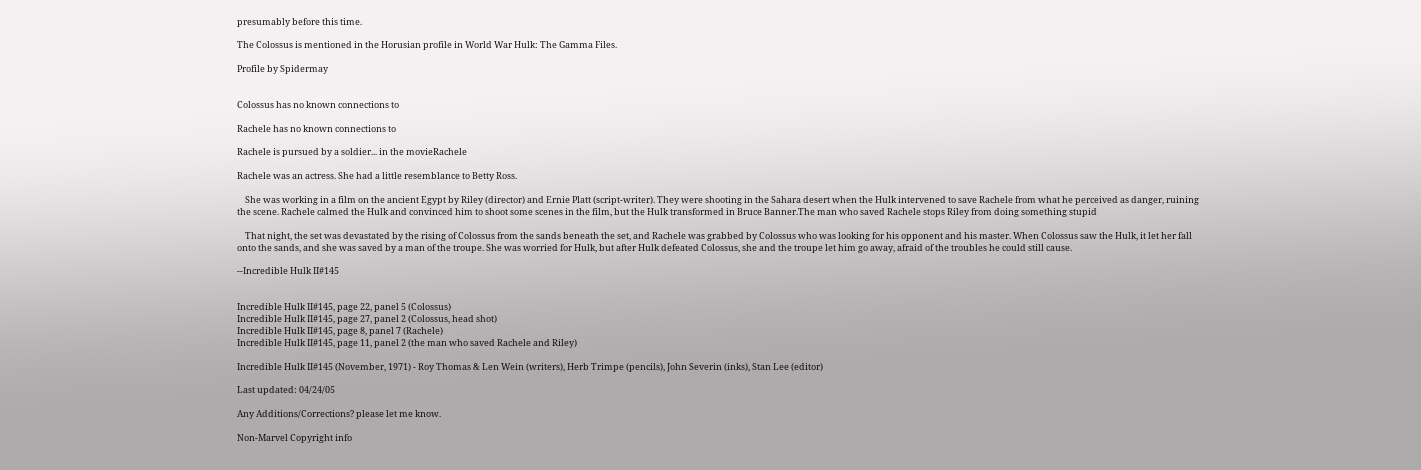presumably before this time.

The Colossus is mentioned in the Horusian profile in World War Hulk: The Gamma Files.

Profile by Spidermay


Colossus has no known connections to

Rachele has no known connections to

Rachele is pursued by a soldier... in the movieRachele

Rachele was an actress. She had a little resemblance to Betty Ross.

    She was working in a film on the ancient Egypt by Riley (director) and Ernie Platt (script-writer). They were shooting in the Sahara desert when the Hulk intervened to save Rachele from what he perceived as danger, ruining the scene. Rachele calmed the Hulk and convinced him to shoot some scenes in the film, but the Hulk transformed in Bruce Banner.The man who saved Rachele stops Riley from doing something stupid

    That night, the set was devastated by the rising of Colossus from the sands beneath the set, and Rachele was grabbed by Colossus who was looking for his opponent and his master. When Colossus saw the Hulk, it let her fall onto the sands, and she was saved by a man of the troupe. She was worried for Hulk, but after Hulk defeated Colossus, she and the troupe let him go away, afraid of the troubles he could still cause.

--Incredible Hulk II#145


Incredible Hulk II#145, page 22, panel 5 (Colossus)
Incredible Hulk II#145, page 27, panel 2 (Colossus, head shot)
Incredible Hulk II#145, page 8, panel 7 (Rachele)
Incredible Hulk II#145, page 11, panel 2 (the man who saved Rachele and Riley)

Incredible Hulk II#145 (November, 1971) - Roy Thomas & Len Wein (writers), Herb Trimpe (pencils), John Severin (inks), Stan Lee (editor)

Last updated: 04/24/05

Any Additions/Corrections? please let me know.

Non-Marvel Copyright info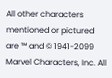All other characters mentioned or pictured are ™ and © 1941-2099 Marvel Characters, Inc. All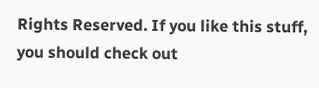Rights Reserved. If you like this stuff, you should check out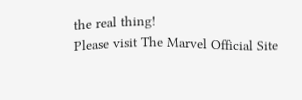the real thing!
Please visit The Marvel Official Site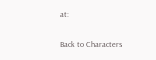at:

Back to Characters